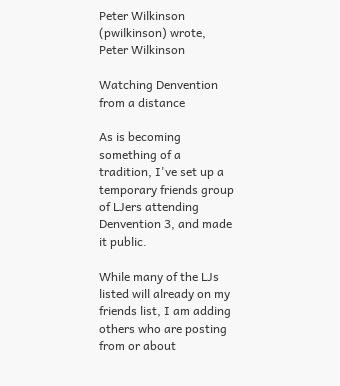Peter Wilkinson (pwilkinson) wrote,
Peter Wilkinson

Watching Denvention from a distance

As is becoming something of a tradition, I've set up a temporary friends group of LJers attending Denvention 3, and made it public.

While many of the LJs listed will already on my friends list, I am adding others who are posting from or about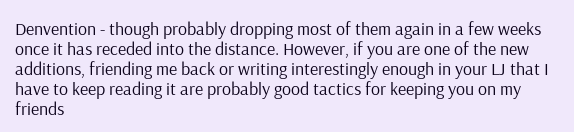Denvention - though probably dropping most of them again in a few weeks once it has receded into the distance. However, if you are one of the new additions, friending me back or writing interestingly enough in your LJ that I have to keep reading it are probably good tactics for keeping you on my friends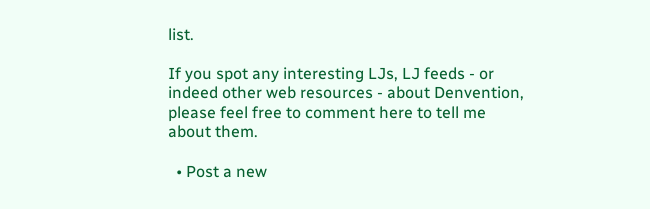list.

If you spot any interesting LJs, LJ feeds - or indeed other web resources - about Denvention, please feel free to comment here to tell me about them.

  • Post a new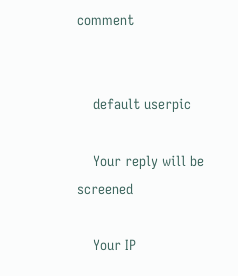comment


    default userpic

    Your reply will be screened

    Your IP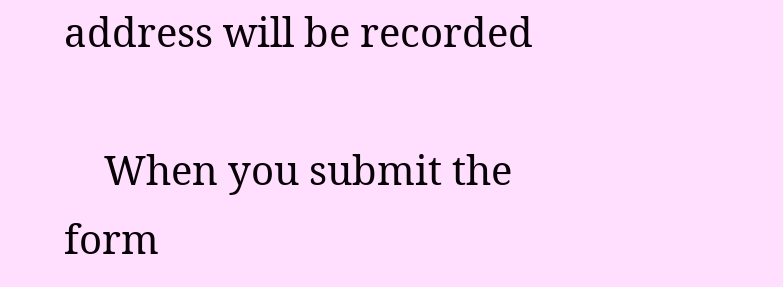address will be recorded

    When you submit the form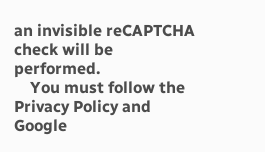an invisible reCAPTCHA check will be performed.
    You must follow the Privacy Policy and Google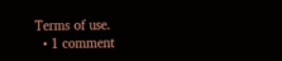Terms of use.
  • 1 comment